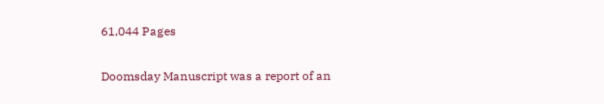61,044 Pages

Doomsday Manuscript was a report of an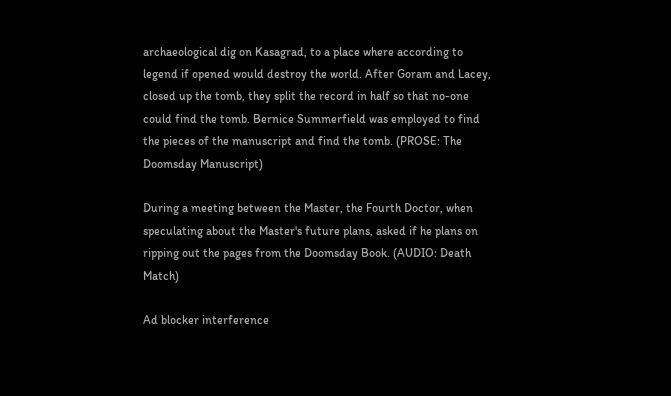archaeological dig on Kasagrad, to a place where according to legend if opened would destroy the world. After Goram and Lacey, closed up the tomb, they split the record in half so that no-one could find the tomb. Bernice Summerfield was employed to find the pieces of the manuscript and find the tomb. (PROSE: The Doomsday Manuscript)

During a meeting between the Master, the Fourth Doctor, when speculating about the Master's future plans, asked if he plans on ripping out the pages from the Doomsday Book. (AUDIO: Death Match)

Ad blocker interference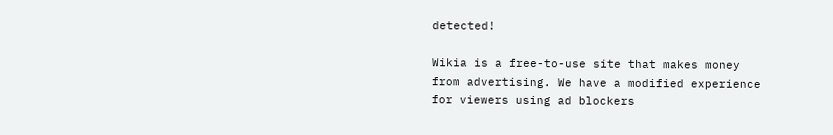detected!

Wikia is a free-to-use site that makes money from advertising. We have a modified experience for viewers using ad blockers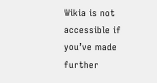Wikia is not accessible if you’ve made further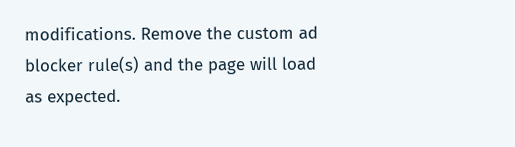modifications. Remove the custom ad blocker rule(s) and the page will load as expected.